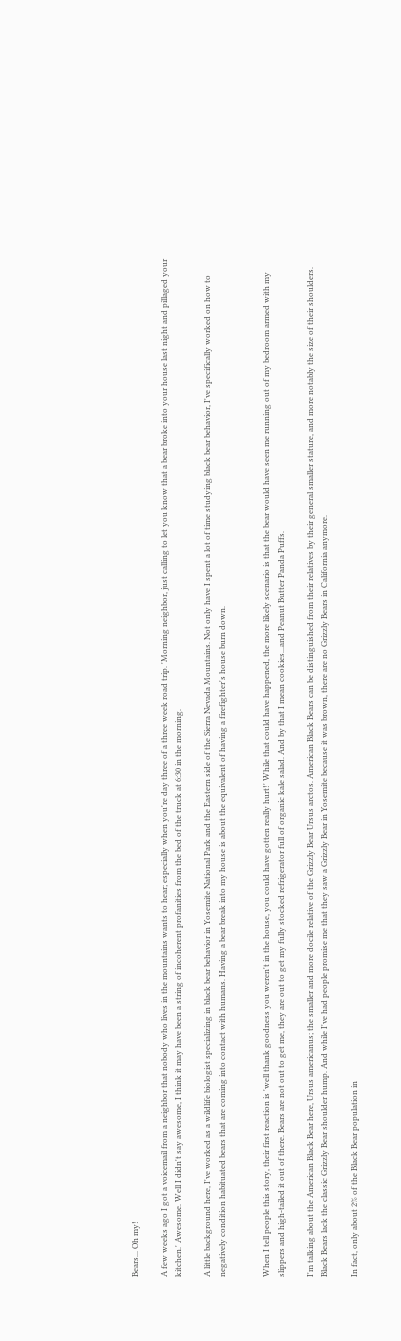Bears... Oh my!

A few weeks ago I got a voicemail from a neighbor that nobody who lives in the mountains wants to hear; especially when you're day three of a three week road trip. 'Morning neighbor, just calling to let you know that a bear broke into your house last night and pillaged your kitchen.' Awesome. Well I didn't say awesome, I think it may have been a string of incoherent profanities from the bed of the truck at 6:30 in the morning.

A little background here, I've worked as a wildlife biologist specializing in black bear behavior in Yosemite National Park and the Eastern side of the Sierra Nevada Mountains. Not only have I spent a lot of time studying black bear behavior, I've specifically worked on how to negatively condition habituated bears that are coming into contact with humans. Having a bear break into my house is about the equivalent of having a firefighter's house burn down.


When I tell people this story, their first reaction is 'well thank goodness you weren't in the house, you could have gotten really hurt!' While that could have happened, the more likely scenario is that the bear would have seen me running out of my bedroom armed with my slippers and high-tailed it out of there. Bears are not out to get me, they are out to get my fully stocked refrigerator full of organic kale salad. And by that I mean cookies...and Peanut Butter Panda Puffs.

I'm talking about the American Black Bear here, Ursus americanus; the smaller and more docile relative of the Grizzly Bear Ursus arctos. American Black Bears can be distinguished from their relatives by their general smaller stature, and more notably the size of their shoulders. Black Bears lack the classic Grizzly Bear shoulder hump. And while I've had people promise me that they saw a Grizzly Bear in Yosemite because it was brown, there are no Grizzly Bears in California anymore.

In fact, only about 2% of the Black Bear population in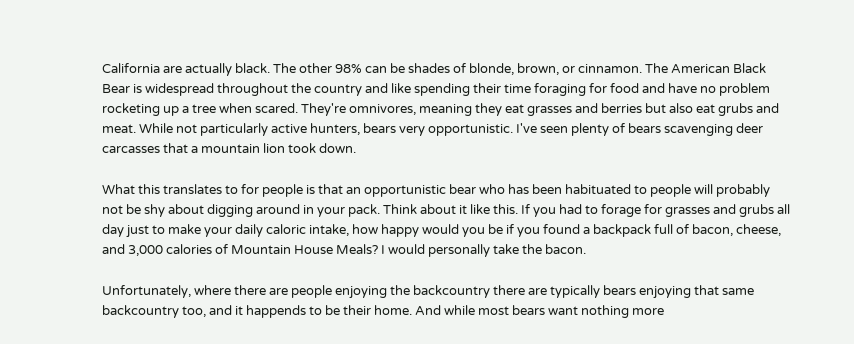California are actually black. The other 98% can be shades of blonde, brown, or cinnamon. The American Black Bear is widespread throughout the country and like spending their time foraging for food and have no problem rocketing up a tree when scared. They're omnivores, meaning they eat grasses and berries but also eat grubs and meat. While not particularly active hunters, bears very opportunistic. I've seen plenty of bears scavenging deer carcasses that a mountain lion took down.

What this translates to for people is that an opportunistic bear who has been habituated to people will probably not be shy about digging around in your pack. Think about it like this. If you had to forage for grasses and grubs all day just to make your daily caloric intake, how happy would you be if you found a backpack full of bacon, cheese, and 3,000 calories of Mountain House Meals? I would personally take the bacon.

Unfortunately, where there are people enjoying the backcountry there are typically bears enjoying that same backcountry too, and it happends to be their home. And while most bears want nothing more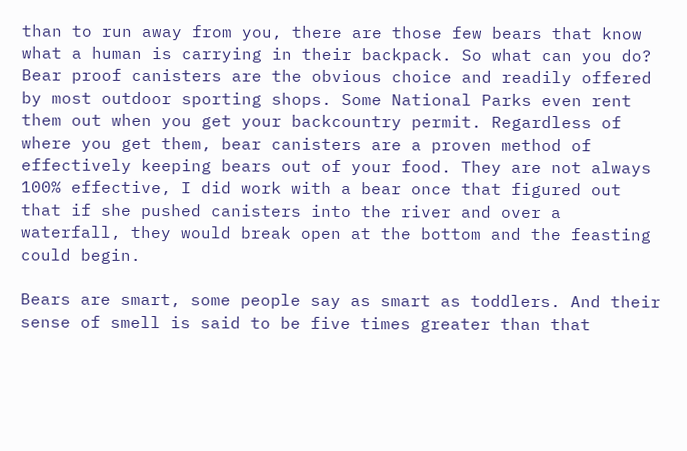than to run away from you, there are those few bears that know what a human is carrying in their backpack. So what can you do? Bear proof canisters are the obvious choice and readily offered by most outdoor sporting shops. Some National Parks even rent them out when you get your backcountry permit. Regardless of where you get them, bear canisters are a proven method of effectively keeping bears out of your food. They are not always 100% effective, I did work with a bear once that figured out that if she pushed canisters into the river and over a waterfall, they would break open at the bottom and the feasting could begin.

Bears are smart, some people say as smart as toddlers. And their sense of smell is said to be five times greater than that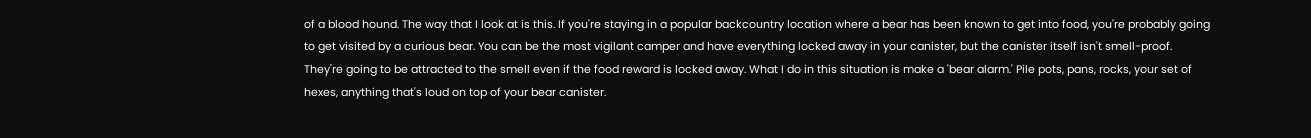of a blood hound. The way that I look at is this. If you're staying in a popular backcountry location where a bear has been known to get into food, you're probably going to get visited by a curious bear. You can be the most vigilant camper and have everything locked away in your canister, but the canister itself isn't smell-proof. They're going to be attracted to the smell even if the food reward is locked away. What I do in this situation is make a 'bear alarm.' Pile pots, pans, rocks, your set of hexes, anything that's loud on top of your bear canister.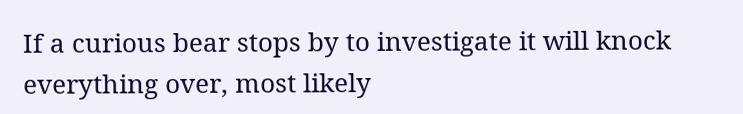If a curious bear stops by to investigate it will knock everything over, most likely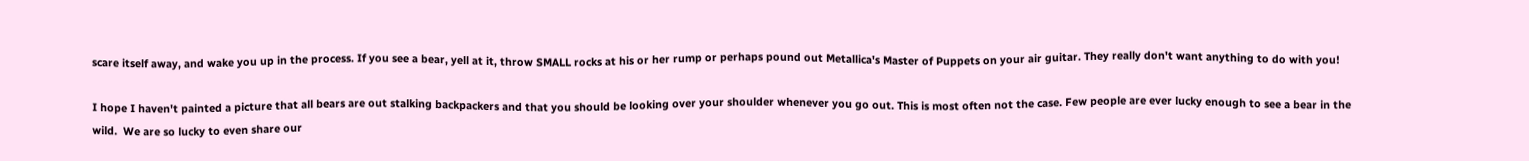scare itself away, and wake you up in the process. If you see a bear, yell at it, throw SMALL rocks at his or her rump or perhaps pound out Metallica's Master of Puppets on your air guitar. They really don't want anything to do with you!

I hope I haven't painted a picture that all bears are out stalking backpackers and that you should be looking over your shoulder whenever you go out. This is most often not the case. Few people are ever lucky enough to see a bear in the wild.  We are so lucky to even share our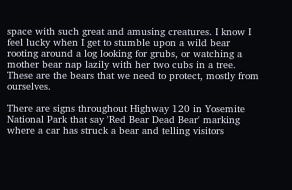space with such great and amusing creatures. I know I feel lucky when I get to stumble upon a wild bear rooting around a log looking for grubs, or watching a mother bear nap lazily with her two cubs in a tree. These are the bears that we need to protect, mostly from ourselves.

There are signs throughout Highway 120 in Yosemite National Park that say 'Red Bear Dead Bear' marking where a car has struck a bear and telling visitors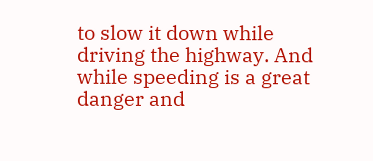to slow it down while driving the highway. And while speeding is a great danger and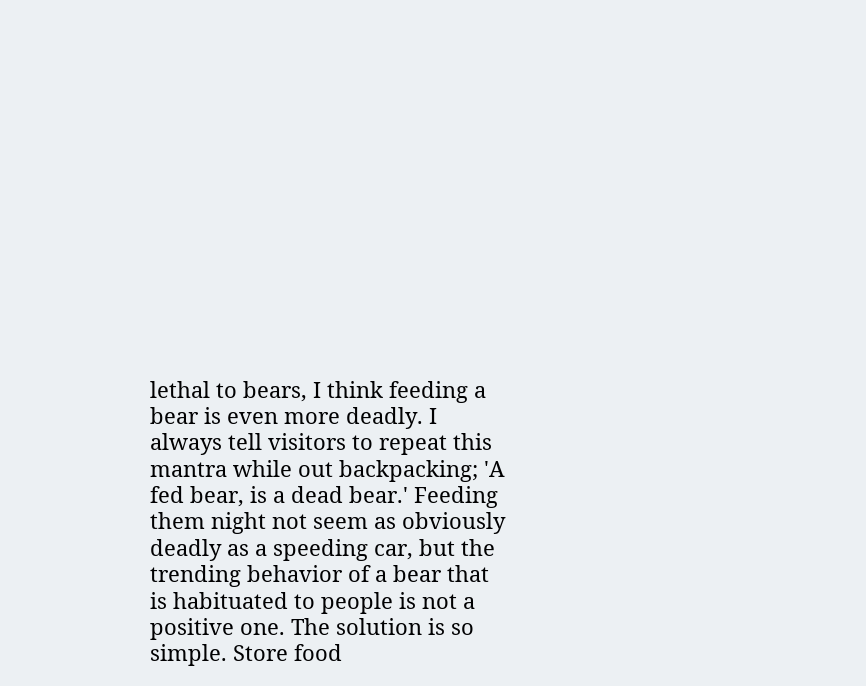lethal to bears, I think feeding a bear is even more deadly. I always tell visitors to repeat this mantra while out backpacking; 'A fed bear, is a dead bear.' Feeding them night not seem as obviously deadly as a speeding car, but the trending behavior of a bear that is habituated to people is not a positive one. The solution is so simple. Store food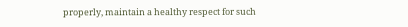properly, maintain a healthy respect for such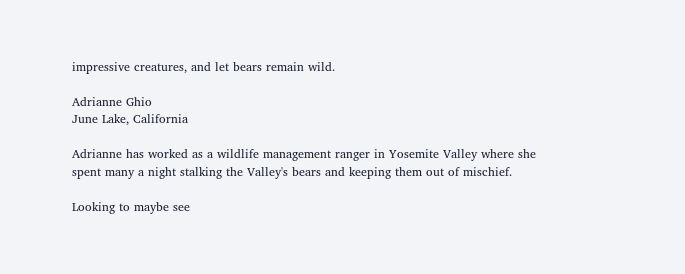impressive creatures, and let bears remain wild.

Adrianne Ghio
June Lake, California

Adrianne has worked as a wildlife management ranger in Yosemite Valley where she spent many a night stalking the Valley's bears and keeping them out of mischief.

Looking to maybe see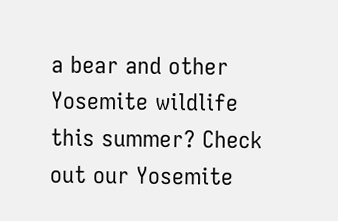a bear and other Yosemite wildlife this summer? Check out our Yosemite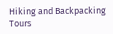Hiking and Backpacking Tours